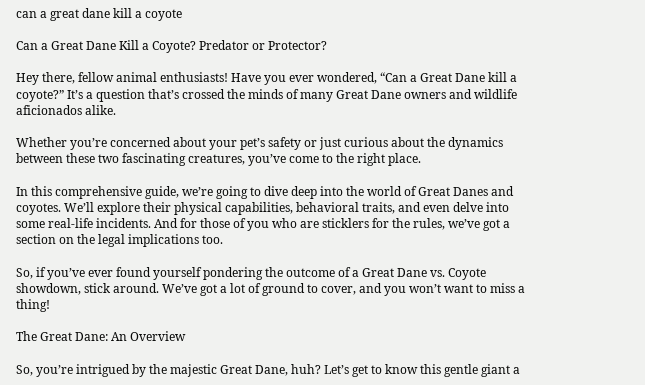can a great dane kill a coyote

Can a Great Dane Kill a Coyote? Predator or Protector?

Hey there, fellow animal enthusiasts! Have you ever wondered, “Can a Great Dane kill a coyote?” It’s a question that’s crossed the minds of many Great Dane owners and wildlife aficionados alike.

Whether you’re concerned about your pet’s safety or just curious about the dynamics between these two fascinating creatures, you’ve come to the right place.

In this comprehensive guide, we’re going to dive deep into the world of Great Danes and coyotes. We’ll explore their physical capabilities, behavioral traits, and even delve into some real-life incidents. And for those of you who are sticklers for the rules, we’ve got a section on the legal implications too.

So, if you’ve ever found yourself pondering the outcome of a Great Dane vs. Coyote showdown, stick around. We’ve got a lot of ground to cover, and you won’t want to miss a thing!

The Great Dane: An Overview

So, you’re intrigued by the majestic Great Dane, huh? Let’s get to know this gentle giant a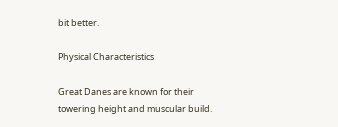bit better.

Physical Characteristics

Great Danes are known for their towering height and muscular build.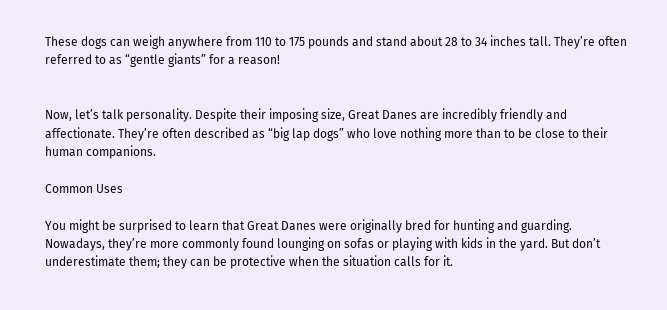These dogs can weigh anywhere from 110 to 175 pounds and stand about 28 to 34 inches tall. They’re often referred to as “gentle giants” for a reason!


Now, let’s talk personality. Despite their imposing size, Great Danes are incredibly friendly and affectionate. They’re often described as “big lap dogs” who love nothing more than to be close to their human companions.

Common Uses

You might be surprised to learn that Great Danes were originally bred for hunting and guarding. Nowadays, they’re more commonly found lounging on sofas or playing with kids in the yard. But don’t underestimate them; they can be protective when the situation calls for it.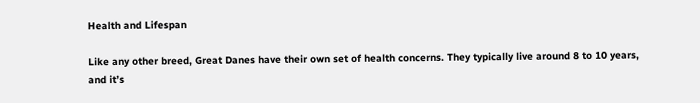Health and Lifespan

Like any other breed, Great Danes have their own set of health concerns. They typically live around 8 to 10 years, and it’s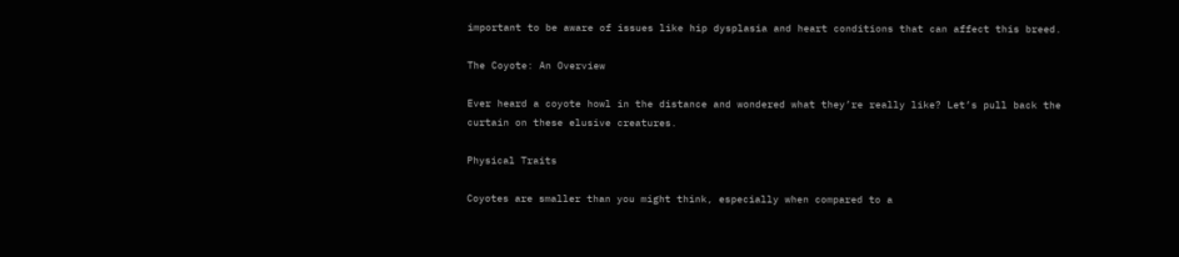important to be aware of issues like hip dysplasia and heart conditions that can affect this breed.

The Coyote: An Overview

Ever heard a coyote howl in the distance and wondered what they’re really like? Let’s pull back the curtain on these elusive creatures.

Physical Traits

Coyotes are smaller than you might think, especially when compared to a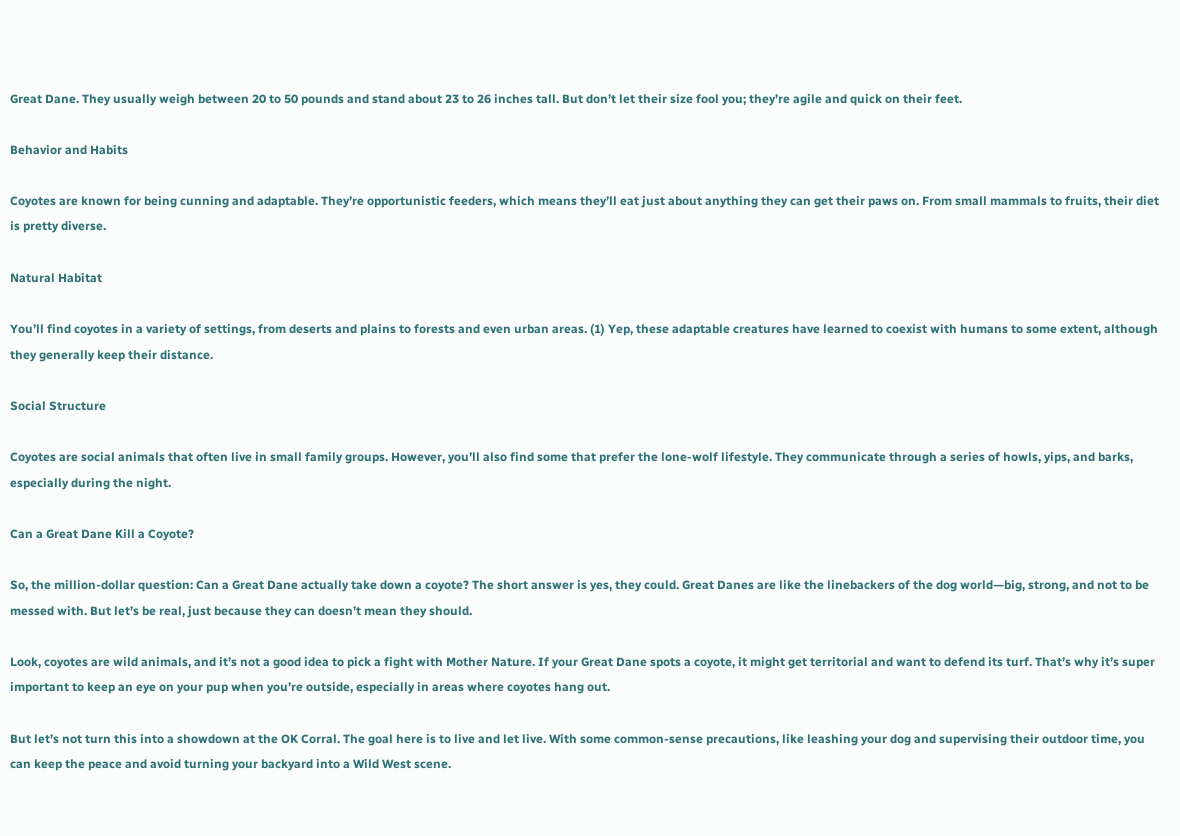Great Dane. They usually weigh between 20 to 50 pounds and stand about 23 to 26 inches tall. But don’t let their size fool you; they’re agile and quick on their feet.

Behavior and Habits

Coyotes are known for being cunning and adaptable. They’re opportunistic feeders, which means they’ll eat just about anything they can get their paws on. From small mammals to fruits, their diet is pretty diverse.

Natural Habitat

You’ll find coyotes in a variety of settings, from deserts and plains to forests and even urban areas. (1) Yep, these adaptable creatures have learned to coexist with humans to some extent, although they generally keep their distance.

Social Structure

Coyotes are social animals that often live in small family groups. However, you’ll also find some that prefer the lone-wolf lifestyle. They communicate through a series of howls, yips, and barks, especially during the night.

Can a Great Dane Kill a Coyote?

So, the million-dollar question: Can a Great Dane actually take down a coyote? The short answer is yes, they could. Great Danes are like the linebackers of the dog world—big, strong, and not to be messed with. But let’s be real, just because they can doesn’t mean they should.

Look, coyotes are wild animals, and it’s not a good idea to pick a fight with Mother Nature. If your Great Dane spots a coyote, it might get territorial and want to defend its turf. That’s why it’s super important to keep an eye on your pup when you’re outside, especially in areas where coyotes hang out.

But let’s not turn this into a showdown at the OK Corral. The goal here is to live and let live. With some common-sense precautions, like leashing your dog and supervising their outdoor time, you can keep the peace and avoid turning your backyard into a Wild West scene.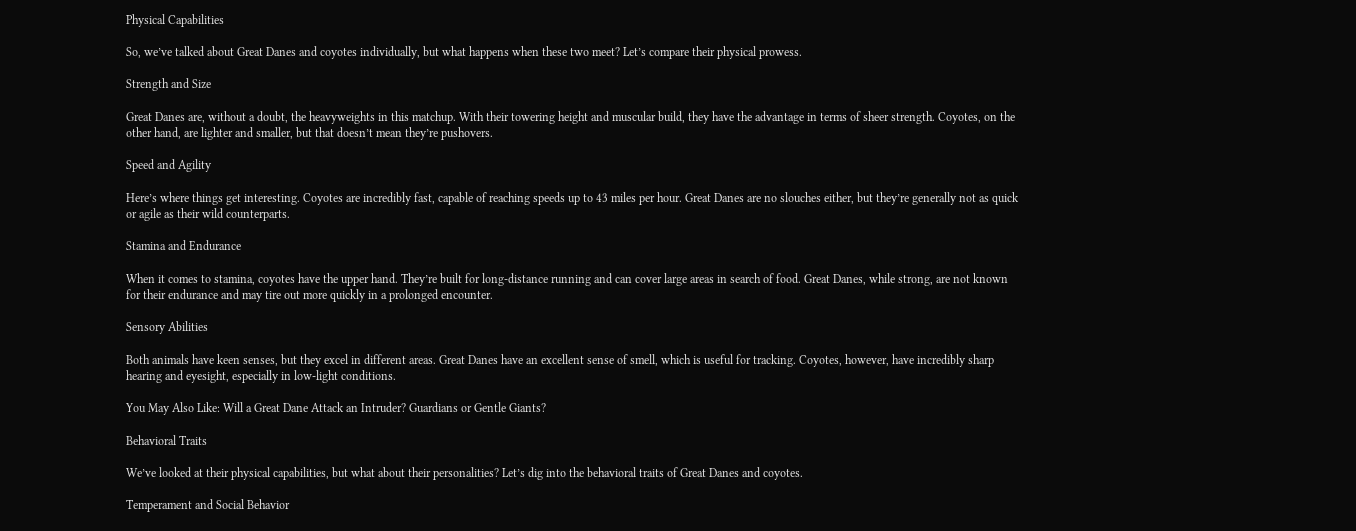Physical Capabilities

So, we’ve talked about Great Danes and coyotes individually, but what happens when these two meet? Let’s compare their physical prowess.

Strength and Size

Great Danes are, without a doubt, the heavyweights in this matchup. With their towering height and muscular build, they have the advantage in terms of sheer strength. Coyotes, on the other hand, are lighter and smaller, but that doesn’t mean they’re pushovers.

Speed and Agility

Here’s where things get interesting. Coyotes are incredibly fast, capable of reaching speeds up to 43 miles per hour. Great Danes are no slouches either, but they’re generally not as quick or agile as their wild counterparts.

Stamina and Endurance

When it comes to stamina, coyotes have the upper hand. They’re built for long-distance running and can cover large areas in search of food. Great Danes, while strong, are not known for their endurance and may tire out more quickly in a prolonged encounter.

Sensory Abilities

Both animals have keen senses, but they excel in different areas. Great Danes have an excellent sense of smell, which is useful for tracking. Coyotes, however, have incredibly sharp hearing and eyesight, especially in low-light conditions.

You May Also Like: Will a Great Dane Attack an Intruder? Guardians or Gentle Giants?

Behavioral Traits

We’ve looked at their physical capabilities, but what about their personalities? Let’s dig into the behavioral traits of Great Danes and coyotes.

Temperament and Social Behavior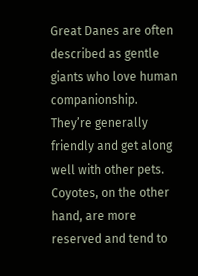Great Danes are often described as gentle giants who love human companionship. They’re generally friendly and get along well with other pets. Coyotes, on the other hand, are more reserved and tend to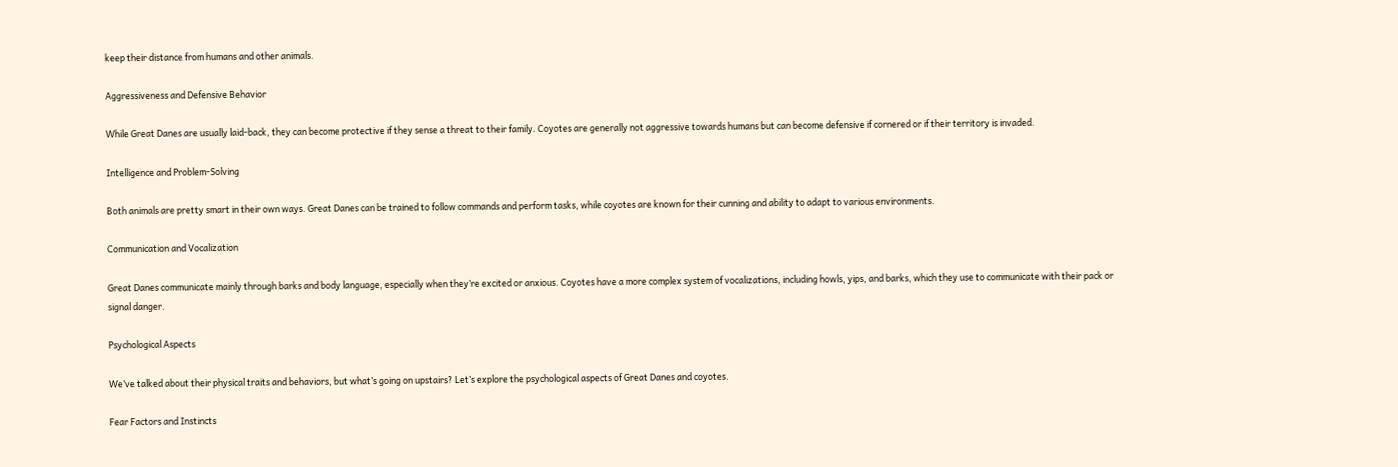keep their distance from humans and other animals.

Aggressiveness and Defensive Behavior

While Great Danes are usually laid-back, they can become protective if they sense a threat to their family. Coyotes are generally not aggressive towards humans but can become defensive if cornered or if their territory is invaded.

Intelligence and Problem-Solving

Both animals are pretty smart in their own ways. Great Danes can be trained to follow commands and perform tasks, while coyotes are known for their cunning and ability to adapt to various environments.

Communication and Vocalization

Great Danes communicate mainly through barks and body language, especially when they’re excited or anxious. Coyotes have a more complex system of vocalizations, including howls, yips, and barks, which they use to communicate with their pack or signal danger.

Psychological Aspects

We’ve talked about their physical traits and behaviors, but what’s going on upstairs? Let’s explore the psychological aspects of Great Danes and coyotes.

Fear Factors and Instincts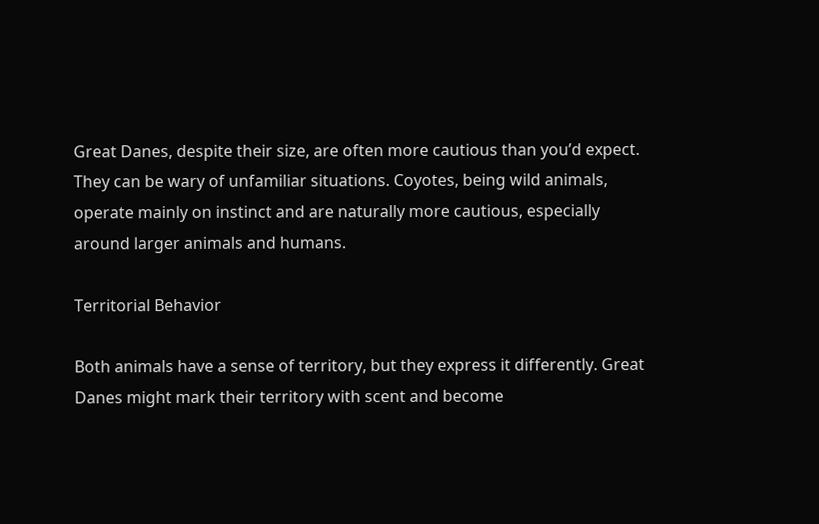Great Danes, despite their size, are often more cautious than you’d expect. They can be wary of unfamiliar situations. Coyotes, being wild animals, operate mainly on instinct and are naturally more cautious, especially around larger animals and humans.

Territorial Behavior

Both animals have a sense of territory, but they express it differently. Great Danes might mark their territory with scent and become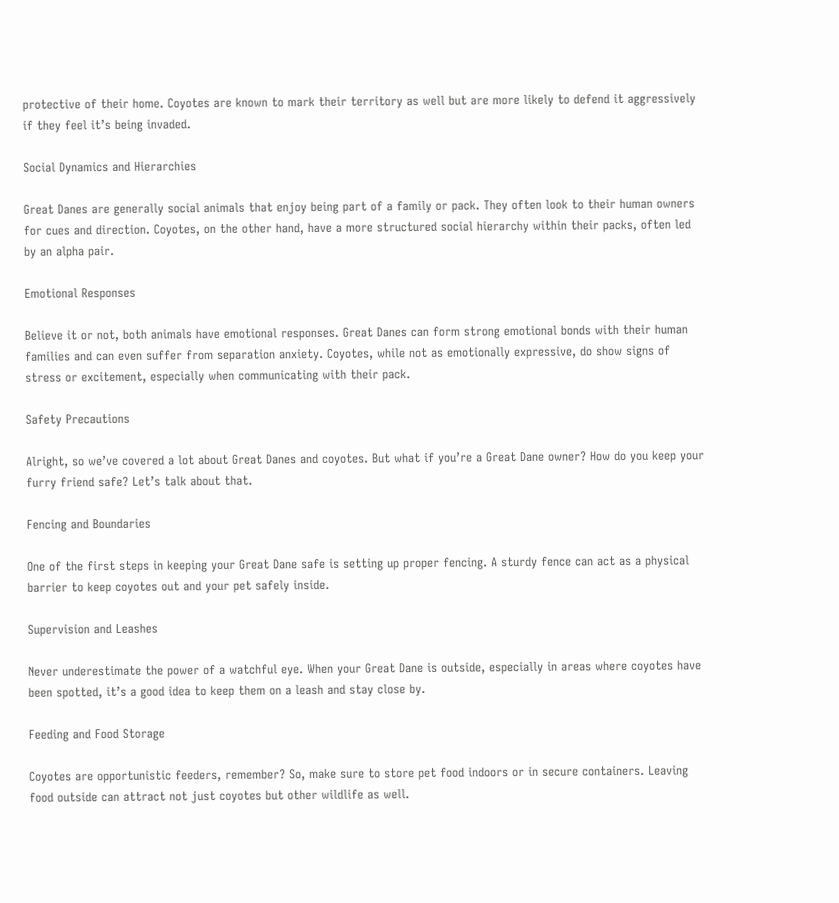protective of their home. Coyotes are known to mark their territory as well but are more likely to defend it aggressively if they feel it’s being invaded.

Social Dynamics and Hierarchies

Great Danes are generally social animals that enjoy being part of a family or pack. They often look to their human owners for cues and direction. Coyotes, on the other hand, have a more structured social hierarchy within their packs, often led by an alpha pair.

Emotional Responses

Believe it or not, both animals have emotional responses. Great Danes can form strong emotional bonds with their human families and can even suffer from separation anxiety. Coyotes, while not as emotionally expressive, do show signs of stress or excitement, especially when communicating with their pack.

Safety Precautions

Alright, so we’ve covered a lot about Great Danes and coyotes. But what if you’re a Great Dane owner? How do you keep your furry friend safe? Let’s talk about that.

Fencing and Boundaries

One of the first steps in keeping your Great Dane safe is setting up proper fencing. A sturdy fence can act as a physical barrier to keep coyotes out and your pet safely inside.

Supervision and Leashes

Never underestimate the power of a watchful eye. When your Great Dane is outside, especially in areas where coyotes have been spotted, it’s a good idea to keep them on a leash and stay close by.

Feeding and Food Storage

Coyotes are opportunistic feeders, remember? So, make sure to store pet food indoors or in secure containers. Leaving food outside can attract not just coyotes but other wildlife as well.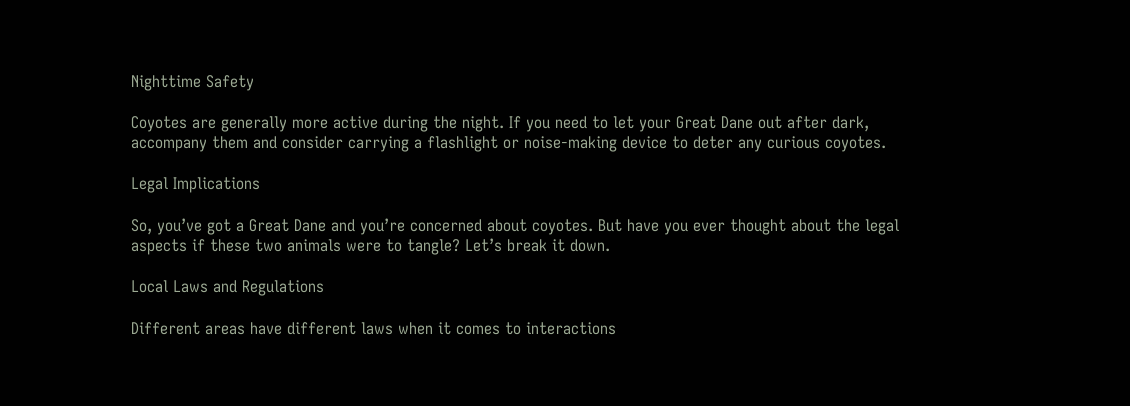Nighttime Safety

Coyotes are generally more active during the night. If you need to let your Great Dane out after dark, accompany them and consider carrying a flashlight or noise-making device to deter any curious coyotes.

Legal Implications

So, you’ve got a Great Dane and you’re concerned about coyotes. But have you ever thought about the legal aspects if these two animals were to tangle? Let’s break it down.

Local Laws and Regulations

Different areas have different laws when it comes to interactions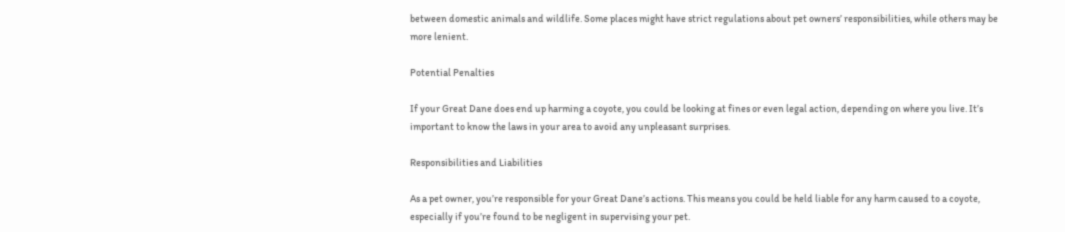between domestic animals and wildlife. Some places might have strict regulations about pet owners’ responsibilities, while others may be more lenient.

Potential Penalties

If your Great Dane does end up harming a coyote, you could be looking at fines or even legal action, depending on where you live. It’s important to know the laws in your area to avoid any unpleasant surprises.

Responsibilities and Liabilities

As a pet owner, you’re responsible for your Great Dane’s actions. This means you could be held liable for any harm caused to a coyote, especially if you’re found to be negligent in supervising your pet.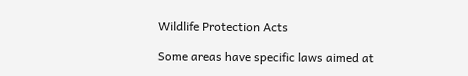Wildlife Protection Acts

Some areas have specific laws aimed at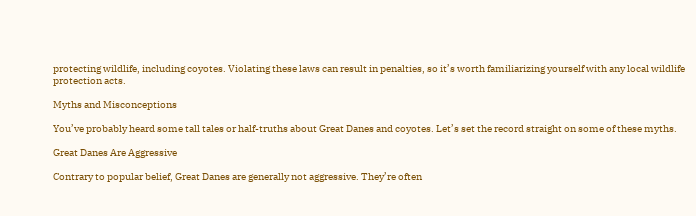protecting wildlife, including coyotes. Violating these laws can result in penalties, so it’s worth familiarizing yourself with any local wildlife protection acts.

Myths and Misconceptions

You’ve probably heard some tall tales or half-truths about Great Danes and coyotes. Let’s set the record straight on some of these myths.

Great Danes Are Aggressive

Contrary to popular belief, Great Danes are generally not aggressive. They’re often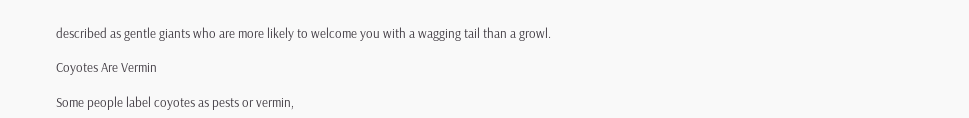described as gentle giants who are more likely to welcome you with a wagging tail than a growl.

Coyotes Are Vermin

Some people label coyotes as pests or vermin,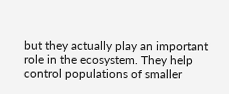but they actually play an important role in the ecosystem. They help control populations of smaller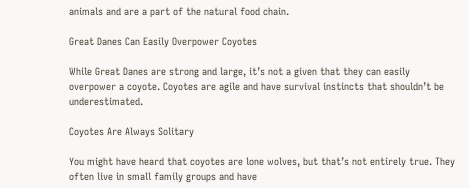animals and are a part of the natural food chain.

Great Danes Can Easily Overpower Coyotes

While Great Danes are strong and large, it’s not a given that they can easily overpower a coyote. Coyotes are agile and have survival instincts that shouldn’t be underestimated.

Coyotes Are Always Solitary

You might have heard that coyotes are lone wolves, but that’s not entirely true. They often live in small family groups and have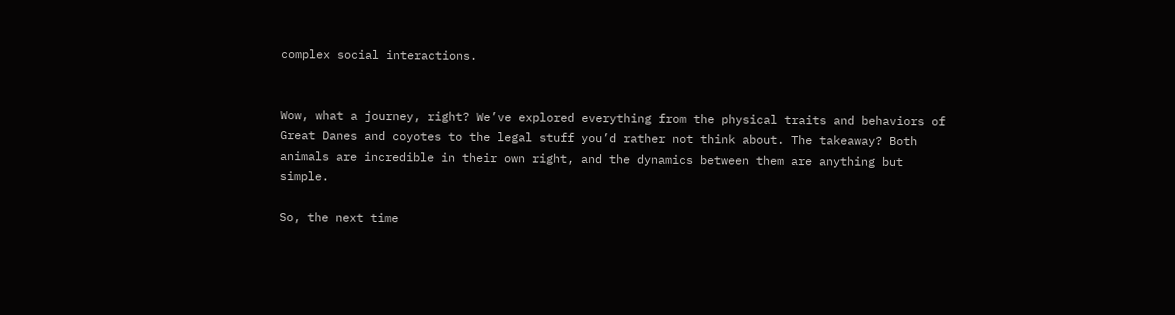complex social interactions.


Wow, what a journey, right? We’ve explored everything from the physical traits and behaviors of Great Danes and coyotes to the legal stuff you’d rather not think about. The takeaway? Both animals are incredible in their own right, and the dynamics between them are anything but simple.

So, the next time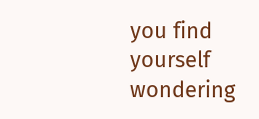you find yourself wondering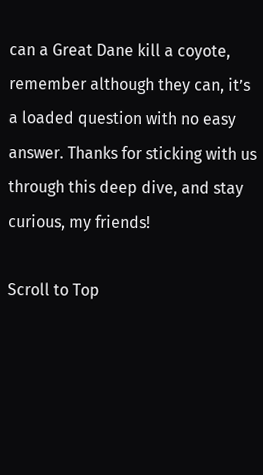can a Great Dane kill a coyote, remember although they can, it’s a loaded question with no easy answer. Thanks for sticking with us through this deep dive, and stay curious, my friends!

Scroll to Top